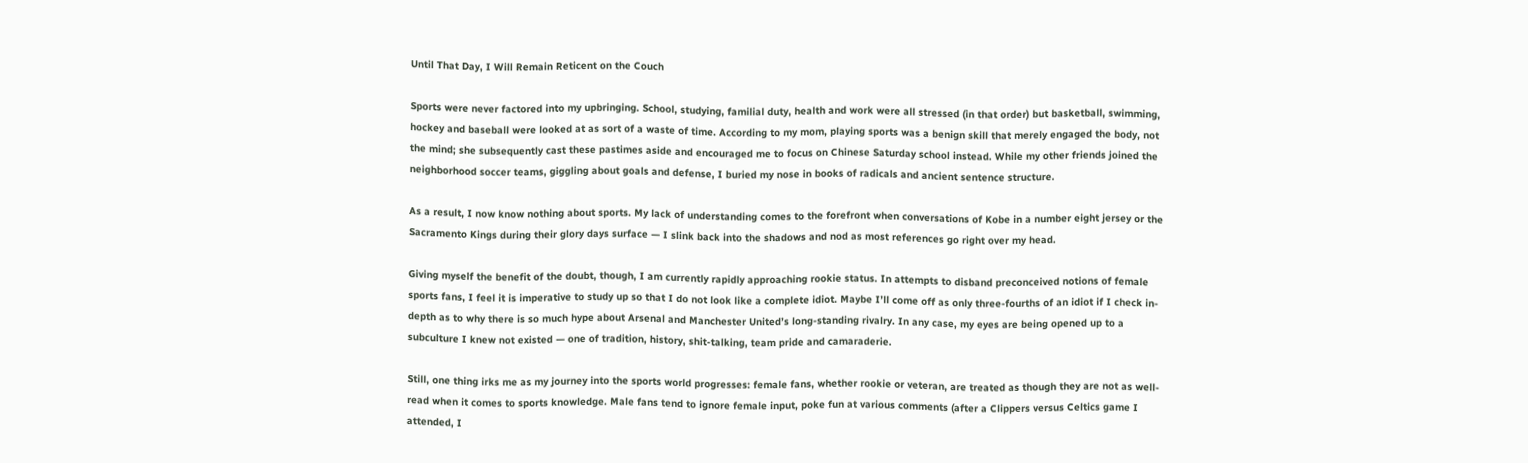Until That Day, I Will Remain Reticent on the Couch

Sports were never factored into my upbringing. School, studying, familial duty, health and work were all stressed (in that order) but basketball, swimming, hockey and baseball were looked at as sort of a waste of time. According to my mom, playing sports was a benign skill that merely engaged the body, not the mind; she subsequently cast these pastimes aside and encouraged me to focus on Chinese Saturday school instead. While my other friends joined the neighborhood soccer teams, giggling about goals and defense, I buried my nose in books of radicals and ancient sentence structure.

As a result, I now know nothing about sports. My lack of understanding comes to the forefront when conversations of Kobe in a number eight jersey or the Sacramento Kings during their glory days surface — I slink back into the shadows and nod as most references go right over my head.

Giving myself the benefit of the doubt, though, I am currently rapidly approaching rookie status. In attempts to disband preconceived notions of female sports fans, I feel it is imperative to study up so that I do not look like a complete idiot. Maybe I’ll come off as only three-fourths of an idiot if I check in-depth as to why there is so much hype about Arsenal and Manchester United’s long-standing rivalry. In any case, my eyes are being opened up to a subculture I knew not existed — one of tradition, history, shit-talking, team pride and camaraderie.

Still, one thing irks me as my journey into the sports world progresses: female fans, whether rookie or veteran, are treated as though they are not as well-read when it comes to sports knowledge. Male fans tend to ignore female input, poke fun at various comments (after a Clippers versus Celtics game I attended, I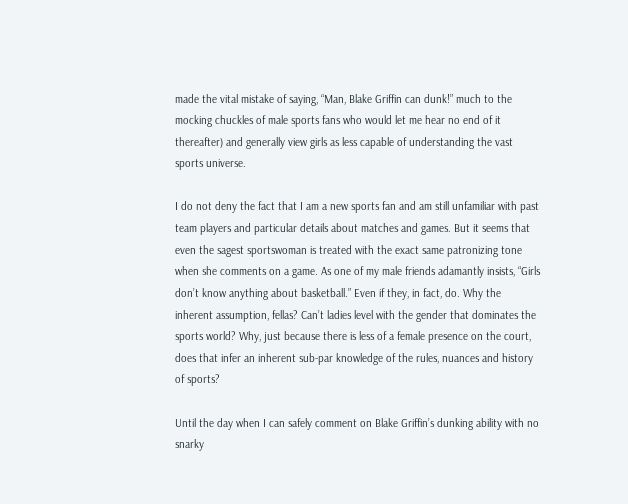made the vital mistake of saying, “Man, Blake Griffin can dunk!” much to the mocking chuckles of male sports fans who would let me hear no end of it thereafter) and generally view girls as less capable of understanding the vast sports universe.

I do not deny the fact that I am a new sports fan and am still unfamiliar with past team players and particular details about matches and games. But it seems that even the sagest sportswoman is treated with the exact same patronizing tone when she comments on a game. As one of my male friends adamantly insists, “Girls don’t know anything about basketball.” Even if they, in fact, do. Why the inherent assumption, fellas? Can’t ladies level with the gender that dominates the sports world? Why, just because there is less of a female presence on the court, does that infer an inherent sub-par knowledge of the rules, nuances and history of sports?

Until the day when I can safely comment on Blake Griffin’s dunking ability with no snarky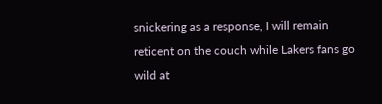snickering as a response, I will remain reticent on the couch while Lakers fans go wild at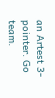an Artest 3-pointer. Go team.